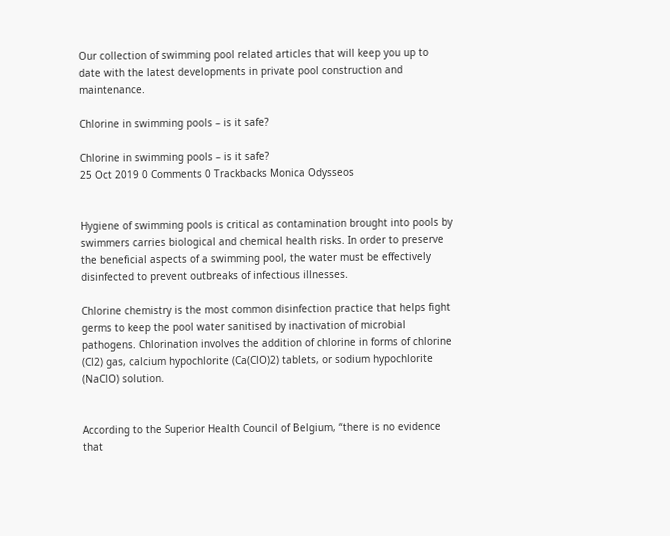Our collection of swimming pool related articles that will keep you up to date with the latest developments in private pool construction and maintenance.

Chlorine in swimming pools – is it safe?

Chlorine in swimming pools – is it safe?
25 Oct 2019 0 Comments 0 Trackbacks Monica Odysseos


Hygiene of swimming pools is critical as contamination brought into pools by swimmers carries biological and chemical health risks. In order to preserve the beneficial aspects of a swimming pool, the water must be effectively disinfected to prevent outbreaks of infectious illnesses.

Chlorine chemistry is the most common disinfection practice that helps fight germs to keep the pool water sanitised by inactivation of microbial pathogens. Chlorination involves the addition of chlorine in forms of chlorine (Cl2) gas, calcium hypochlorite (Ca(ClO)2) tablets, or sodium hypochlorite (NaClO) solution.


According to the Superior Health Council of Belgium, “there is no evidence that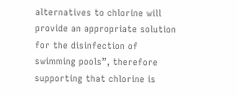alternatives to chlorine will provide an appropriate solution for the disinfection of swimming pools”, therefore supporting that chlorine is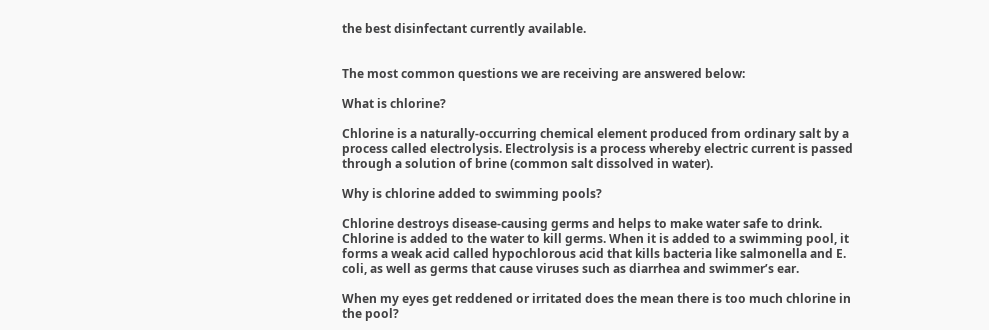the best disinfectant currently available.


The most common questions we are receiving are answered below:

What is chlorine?

Chlorine is a naturally-occurring chemical element produced from ordinary salt by a process called electrolysis. Electrolysis is a process whereby electric current is passed through a solution of brine (common salt dissolved in water).

Why is chlorine added to swimming pools?

Chlorine destroys disease-causing germs and helps to make water safe to drink. Chlorine is added to the water to kill germs. When it is added to a swimming pool, it forms a weak acid called hypochlorous acid that kills bacteria like salmonella and E. coli, as well as germs that cause viruses such as diarrhea and swimmer’s ear.

When my eyes get reddened or irritated does the mean there is too much chlorine in the pool?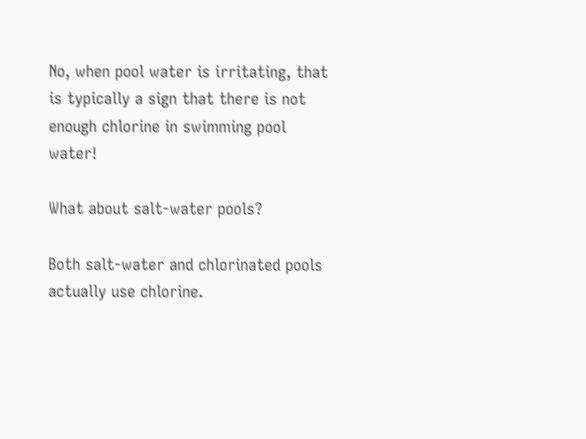No, when pool water is irritating, that is typically a sign that there is not enough chlorine in swimming pool water!

What about salt-water pools?

Both salt-water and chlorinated pools actually use chlorine.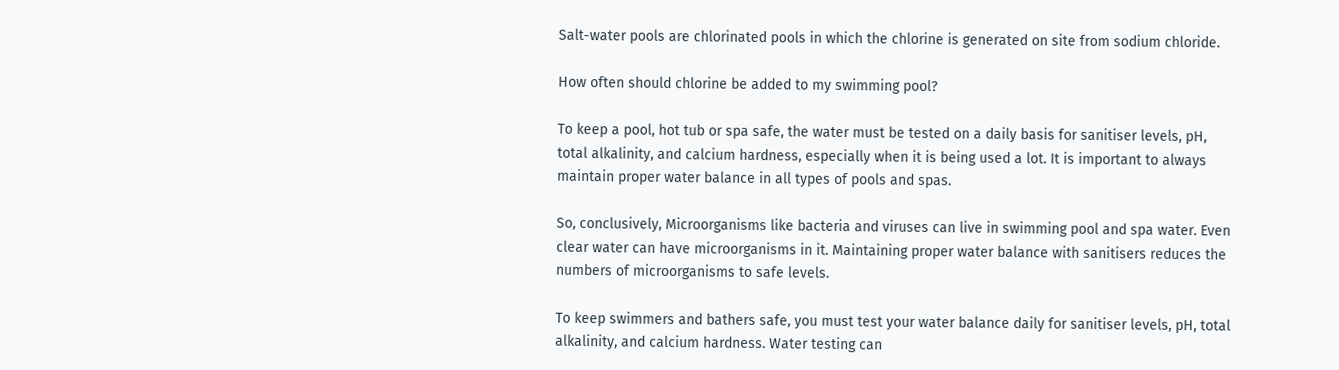Salt-water pools are chlorinated pools in which the chlorine is generated on site from sodium chloride.

How often should chlorine be added to my swimming pool?

To keep a pool, hot tub or spa safe, the water must be tested on a daily basis for sanitiser levels, pH, total alkalinity, and calcium hardness, especially when it is being used a lot. It is important to always maintain proper water balance in all types of pools and spas.

So, conclusively, Microorganisms like bacteria and viruses can live in swimming pool and spa water. Even clear water can have microorganisms in it. Maintaining proper water balance with sanitisers reduces the numbers of microorganisms to safe levels.

To keep swimmers and bathers safe, you must test your water balance daily for sanitiser levels, pH, total alkalinity, and calcium hardness. Water testing can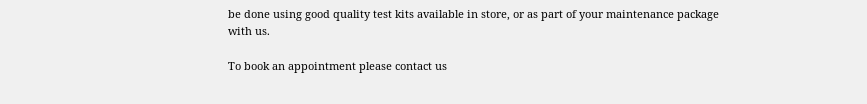be done using good quality test kits available in store, or as part of your maintenance package with us.

To book an appointment please contact us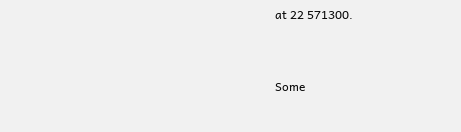at 22 571300.


Some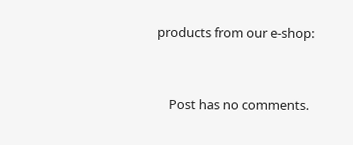products from our e-shop:


    Post has no comments.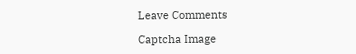Leave Comments

Captcha Image